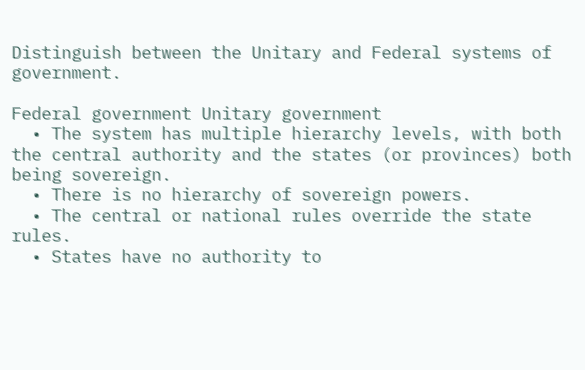Distinguish between the Unitary and Federal systems of government.

Federal government Unitary government
  • The system has multiple hierarchy levels, with both the central authority and the states (or provinces) both being sovereign.
  • There is no hierarchy of sovereign powers.
  • The central or national rules override the state rules.
  • States have no authority to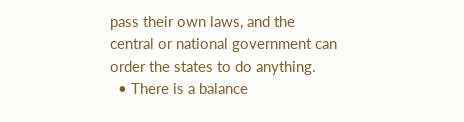pass their own laws, and the central or national government can order the states to do anything.
  • There is a balance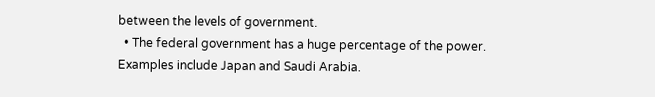between the levels of government.
  • The federal government has a huge percentage of the power. Examples include Japan and Saudi Arabia.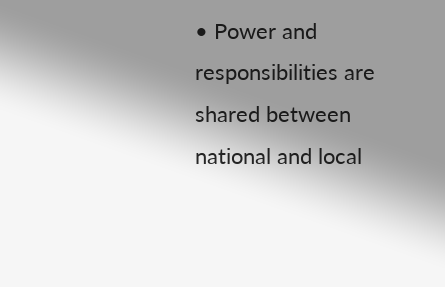• Power and responsibilities are shared between national and local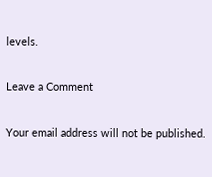levels.

Leave a Comment

Your email address will not be published.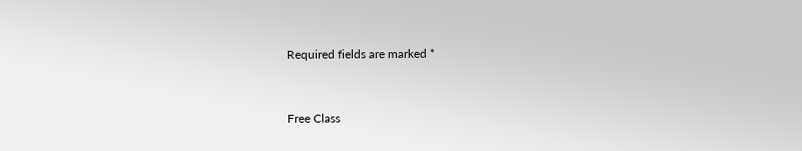Required fields are marked *


Free Class